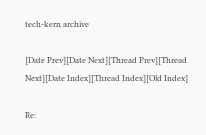tech-kern archive

[Date Prev][Date Next][Thread Prev][Thread Next][Date Index][Thread Index][Old Index]

Re: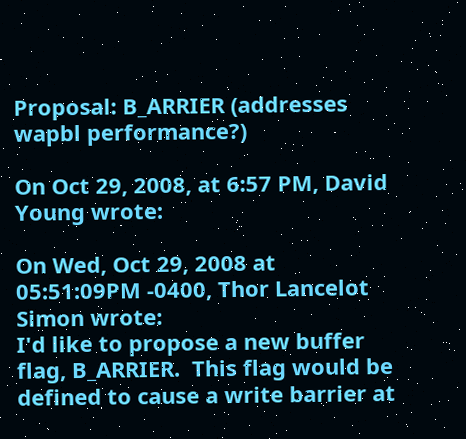Proposal: B_ARRIER (addresses wapbl performance?)

On Oct 29, 2008, at 6:57 PM, David Young wrote:

On Wed, Oct 29, 2008 at 05:51:09PM -0400, Thor Lancelot Simon wrote:
I'd like to propose a new buffer flag, B_ARRIER.  This flag would be
defined to cause a write barrier at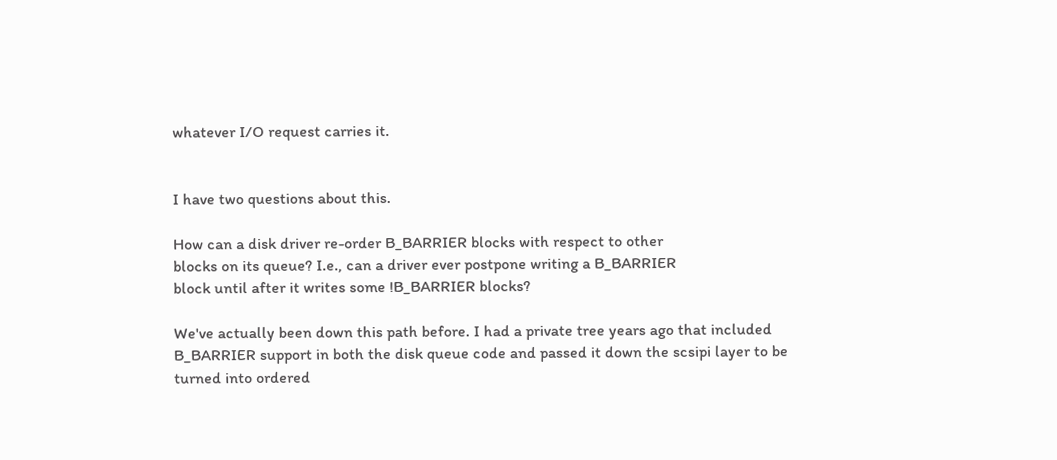whatever I/O request carries it.


I have two questions about this.

How can a disk driver re-order B_BARRIER blocks with respect to other
blocks on its queue? I.e., can a driver ever postpone writing a B_BARRIER
block until after it writes some !B_BARRIER blocks?

We've actually been down this path before. I had a private tree years ago that included B_BARRIER support in both the disk queue code and passed it down the scsipi layer to be turned into ordered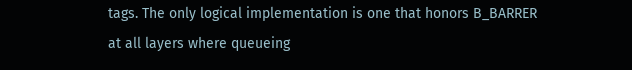tags. The only logical implementation is one that honors B_BARRER at all layers where queueing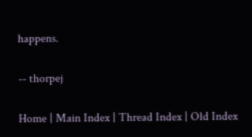happens.

-- thorpej

Home | Main Index | Thread Index | Old Index